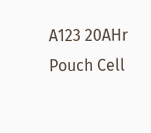A123 20AHr Pouch Cell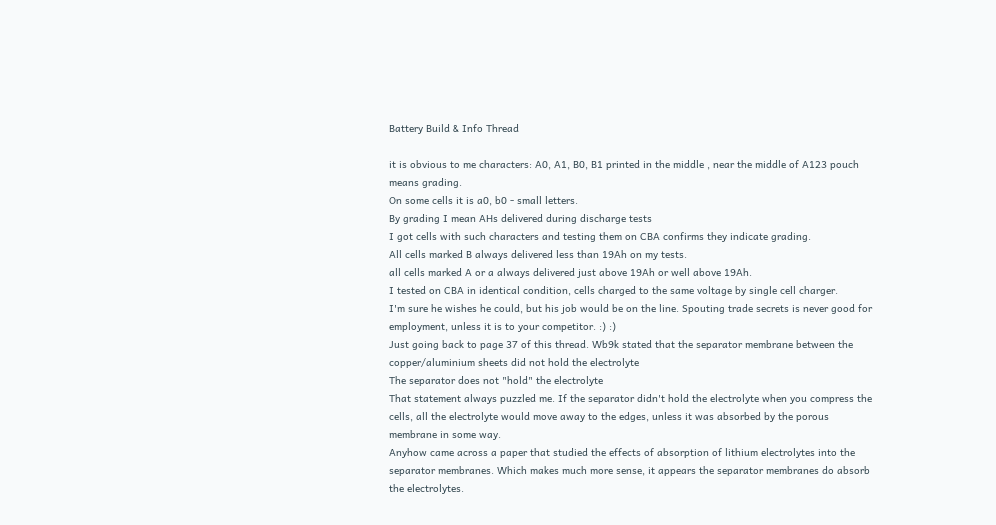Battery Build & Info Thread

it is obvious to me characters: A0, A1, B0, B1 printed in the middle , near the middle of A123 pouch means grading.
On some cells it is a0, b0 - small letters.
By grading I mean AHs delivered during discharge tests
I got cells with such characters and testing them on CBA confirms they indicate grading.
All cells marked B always delivered less than 19Ah on my tests.
all cells marked A or a always delivered just above 19Ah or well above 19Ah.
I tested on CBA in identical condition, cells charged to the same voltage by single cell charger.
I'm sure he wishes he could, but his job would be on the line. Spouting trade secrets is never good for employment, unless it is to your competitor. :) :)
Just going back to page 37 of this thread. Wb9k stated that the separator membrane between the copper/aluminium sheets did not hold the electrolyte
The separator does not "hold" the electrolyte
That statement always puzzled me. If the separator didn't hold the electrolyte when you compress the cells, all the electrolyte would move away to the edges, unless it was absorbed by the porous membrane in some way.
Anyhow came across a paper that studied the effects of absorption of lithium electrolytes into the separator membranes. Which makes much more sense, it appears the separator membranes do absorb the electrolytes.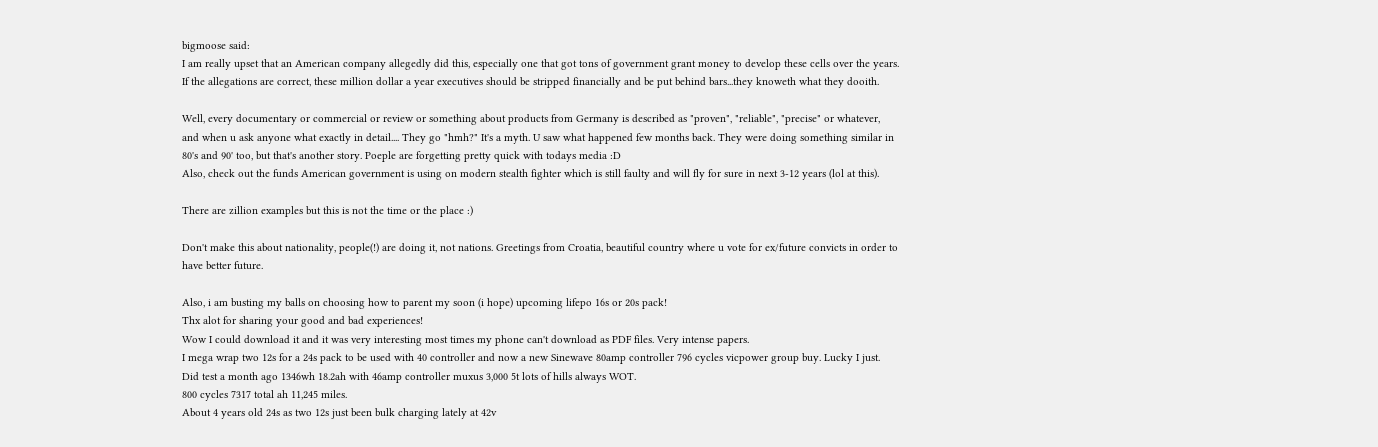bigmoose said:
I am really upset that an American company allegedly did this, especially one that got tons of government grant money to develop these cells over the years. If the allegations are correct, these million dollar a year executives should be stripped financially and be put behind bars...they knoweth what they dooith.

Well, every documentary or commercial or review or something about products from Germany is described as "proven", "reliable", "precise" or whatever, and when u ask anyone what exactly in detail.... They go "hmh?" It's a myth. U saw what happened few months back. They were doing something similar in 80's and 90' too, but that's another story. Poeple are forgetting pretty quick with todays media :D
Also, check out the funds American government is using on modern stealth fighter which is still faulty and will fly for sure in next 3-12 years (lol at this).

There are zillion examples but this is not the time or the place :)

Don't make this about nationality, people(!) are doing it, not nations. Greetings from Croatia, beautiful country where u vote for ex/future convicts in order to have better future.

Also, i am busting my balls on choosing how to parent my soon (i hope) upcoming lifepo 16s or 20s pack!
Thx alot for sharing your good and bad experiences!
Wow I could download it and it was very interesting most times my phone can't download as PDF files. Very intense papers.
I mega wrap two 12s for a 24s pack to be used with 40 controller and now a new Sinewave 80amp controller 796 cycles vicpower group buy. Lucky I just.
Did test a month ago 1346wh 18.2ah with 46amp controller muxus 3,000 5t lots of hills always WOT.
800 cycles 7317 total ah 11,245 miles.
About 4 years old 24s as two 12s just been bulk charging lately at 42v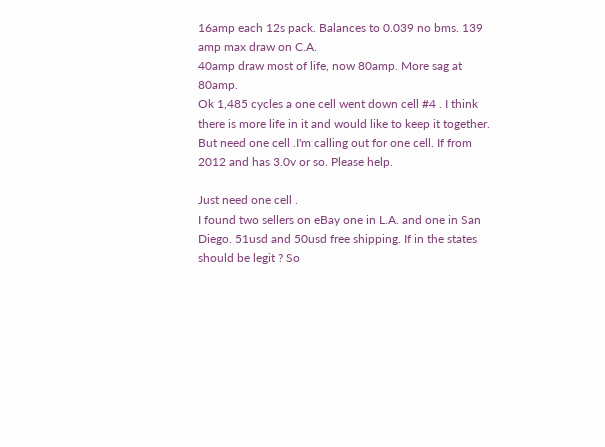16amp each 12s pack. Balances to 0.039 no bms. 139 amp max draw on C.A.
40amp draw most of life, now 80amp. More sag at 80amp.
Ok 1,485 cycles a one cell went down cell #4 . I think there is more life in it and would like to keep it together. But need one cell .I'm calling out for one cell. If from 2012 and has 3.0v or so. Please help.

Just need one cell .
I found two sellers on eBay one in L.A. and one in San Diego. 51usd and 50usd free shipping. If in the states should be legit ? So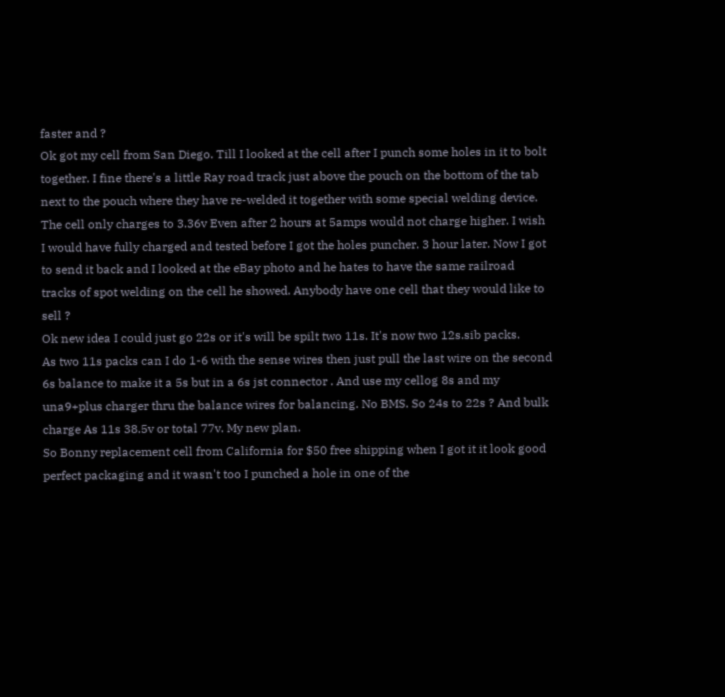faster and ?
Ok got my cell from San Diego. Till I looked at the cell after I punch some holes in it to bolt together. I fine there's a little Ray road track just above the pouch on the bottom of the tab next to the pouch where they have re-welded it together with some special welding device. The cell only charges to 3.36v Even after 2 hours at 5amps would not charge higher. I wish I would have fully charged and tested before I got the holes puncher. 3 hour later. Now I got to send it back and I looked at the eBay photo and he hates to have the same railroad tracks of spot welding on the cell he showed. Anybody have one cell that they would like to sell ?
Ok new idea I could just go 22s or it's will be spilt two 11s. It's now two 12s.sib packs.
As two 11s packs can I do 1-6 with the sense wires then just pull the last wire on the second 6s balance to make it a 5s but in a 6s jst connector . And use my cellog 8s and my una9+plus charger thru the balance wires for balancing. No BMS. So 24s to 22s ? And bulk charge As 11s 38.5v or total 77v. My new plan.
So Bonny replacement cell from California for $50 free shipping when I got it it look good perfect packaging and it wasn't too I punched a hole in one of the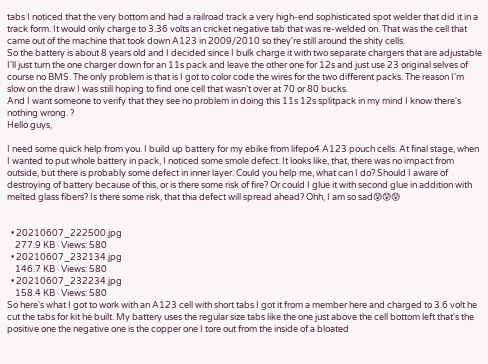tabs I noticed that the very bottom and had a railroad track a very high-end sophisticated spot welder that did it in a track form. It would only charge to 3.36 volts an cricket negative tab that was re-welded on. That was the cell that came out of the machine that took down A123 in 2009/2010 so they're still around the shity cells.
So the battery is about 8 years old and I decided since I bulk charge it with two separate chargers that are adjustable I'll just turn the one charger down for an 11s pack and leave the other one for 12s and just use 23 original selves of course no BMS. The only problem is that is I got to color code the wires for the two different packs. The reason I'm slow on the draw I was still hoping to find one cell that wasn't over at 70 or 80 bucks.
And I want someone to verify that they see no problem in doing this 11s 12s splitpack in my mind I know there's nothing wrong. ?
Hello guys,

I need some quick help from you. I build up battery for my ebike from lifepo4 A123 pouch cells. At final stage, when I wanted to put whole battery in pack, I noticed some smole defect. It looks like, that, there was no impact from outside, but there is probably some defect in inner layer. Could you help me, what can I do? Should I aware of destroying of battery because of this, or is there some risk of fire? Or could I glue it with second glue in addition with melted glass fibers? Is there some risk, that thia defect will spread ahead? Ohh, I am so sad😰😰😰


  • 20210607_222500.jpg
    277.9 KB · Views: 580
  • 20210607_232134.jpg
    146.7 KB · Views: 580
  • 20210607_232234.jpg
    158.4 KB · Views: 580
So here's what I got to work with an A123 cell with short tabs I got it from a member here and charged to 3.6 volt he cut the tabs for kit he built. My battery uses the regular size tabs like the one just above the cell bottom left that's the positive one the negative one is the copper one I tore out from the inside of a bloated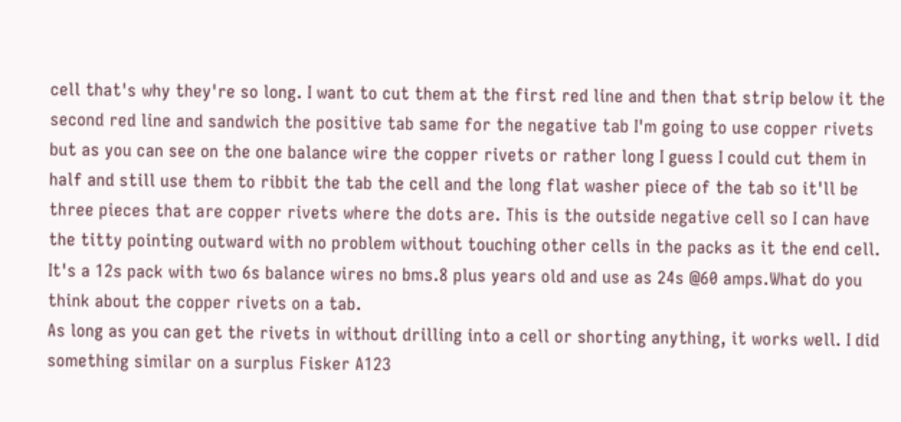cell that's why they're so long. I want to cut them at the first red line and then that strip below it the second red line and sandwich the positive tab same for the negative tab I'm going to use copper rivets but as you can see on the one balance wire the copper rivets or rather long I guess I could cut them in half and still use them to ribbit the tab the cell and the long flat washer piece of the tab so it'll be three pieces that are copper rivets where the dots are. This is the outside negative cell so I can have the titty pointing outward with no problem without touching other cells in the packs as it the end cell. It's a 12s pack with two 6s balance wires no bms.8 plus years old and use as 24s @60 amps.What do you think about the copper rivets on a tab.
As long as you can get the rivets in without drilling into a cell or shorting anything, it works well. I did something similar on a surplus Fisker A123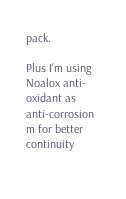pack.

Plus I'm using Noalox anti-oxidant as anti-corrosion m for better continuity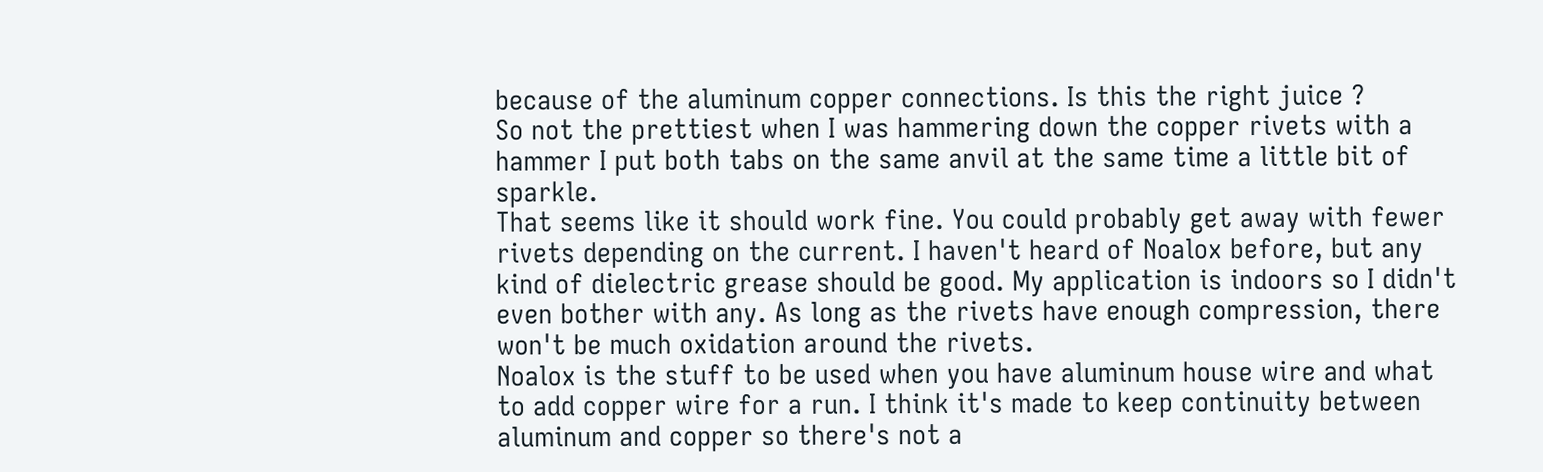because of the aluminum copper connections. Is this the right juice ?
So not the prettiest when I was hammering down the copper rivets with a hammer I put both tabs on the same anvil at the same time a little bit of sparkle.
That seems like it should work fine. You could probably get away with fewer rivets depending on the current. I haven't heard of Noalox before, but any kind of dielectric grease should be good. My application is indoors so I didn't even bother with any. As long as the rivets have enough compression, there won't be much oxidation around the rivets.
Noalox is the stuff to be used when you have aluminum house wire and what to add copper wire for a run. I think it's made to keep continuity between aluminum and copper so there's not a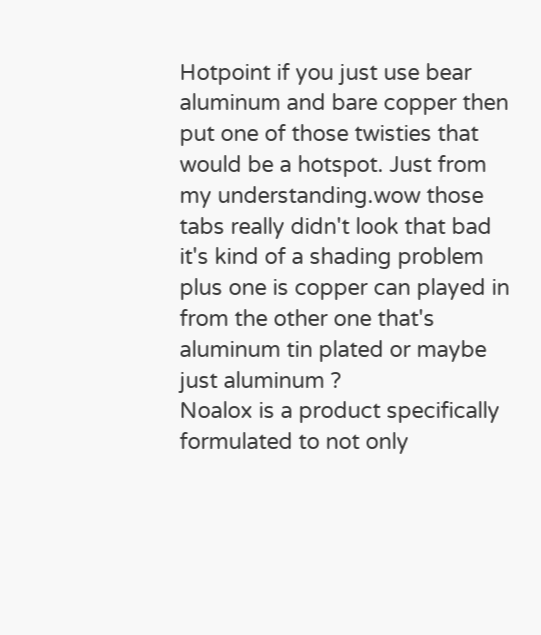Hotpoint if you just use bear aluminum and bare copper then put one of those twisties that would be a hotspot. Just from my understanding.wow those tabs really didn't look that bad it's kind of a shading problem plus one is copper can played in from the other one that's aluminum tin plated or maybe just aluminum ?
Noalox is a product specifically formulated to not only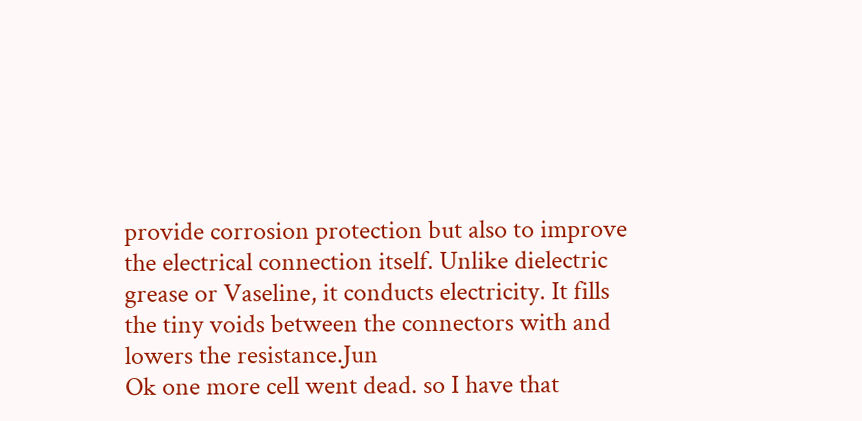provide corrosion protection but also to improve the electrical connection itself. Unlike dielectric grease or Vaseline, it conducts electricity. It fills the tiny voids between the connectors with and lowers the resistance.Jun
Ok one more cell went dead. so I have that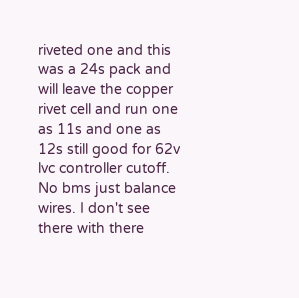riveted one and this was a 24s pack and will leave the copper rivet cell and run one as 11s and one as 12s still good for 62v lvc controller cutoff. No bms just balance wires. I don't see there with there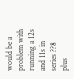would be a problem with running a 12s and 11s in series ??8 plus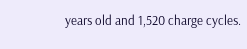years old and 1,520 charge cycles.